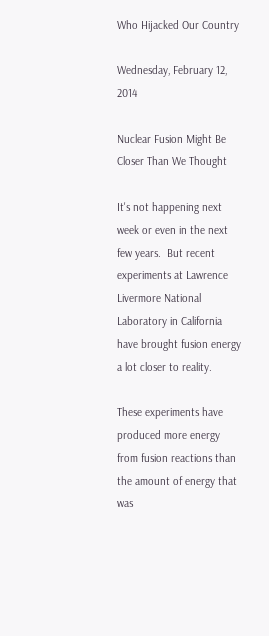Who Hijacked Our Country

Wednesday, February 12, 2014

Nuclear Fusion Might Be Closer Than We Thought

It's not happening next week or even in the next few years.  But recent experiments at Lawrence Livermore National Laboratory in California have brought fusion energy a lot closer to reality.

These experiments have produced more energy from fusion reactions than the amount of energy that was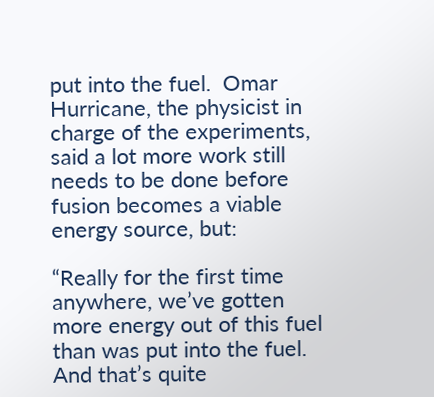put into the fuel.  Omar Hurricane, the physicist in charge of the experiments, said a lot more work still needs to be done before fusion becomes a viable energy source, but:

“Really for the first time anywhere, we’ve gotten more energy out of this fuel than was put into the fuel. And that’s quite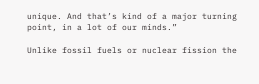unique. And that’s kind of a major turning point, in a lot of our minds.”

Unlike fossil fuels or nuclear fission the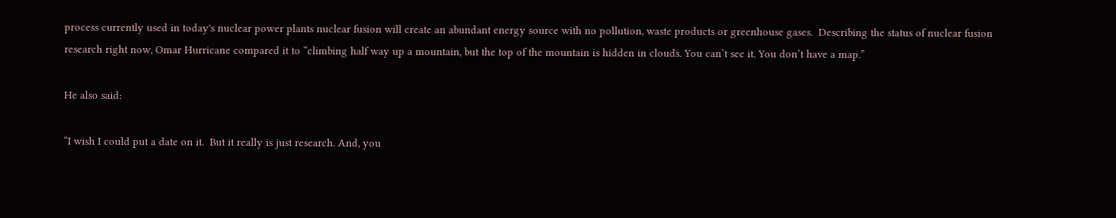process currently used in today's nuclear power plants nuclear fusion will create an abundant energy source with no pollution, waste products or greenhouse gases.  Describing the status of nuclear fusion research right now, Omar Hurricane compared it to “climbing half way up a mountain, but the top of the mountain is hidden in clouds. You can’t see it. You don’t have a map.”

He also said:

“I wish I could put a date on it.  But it really is just research. And, you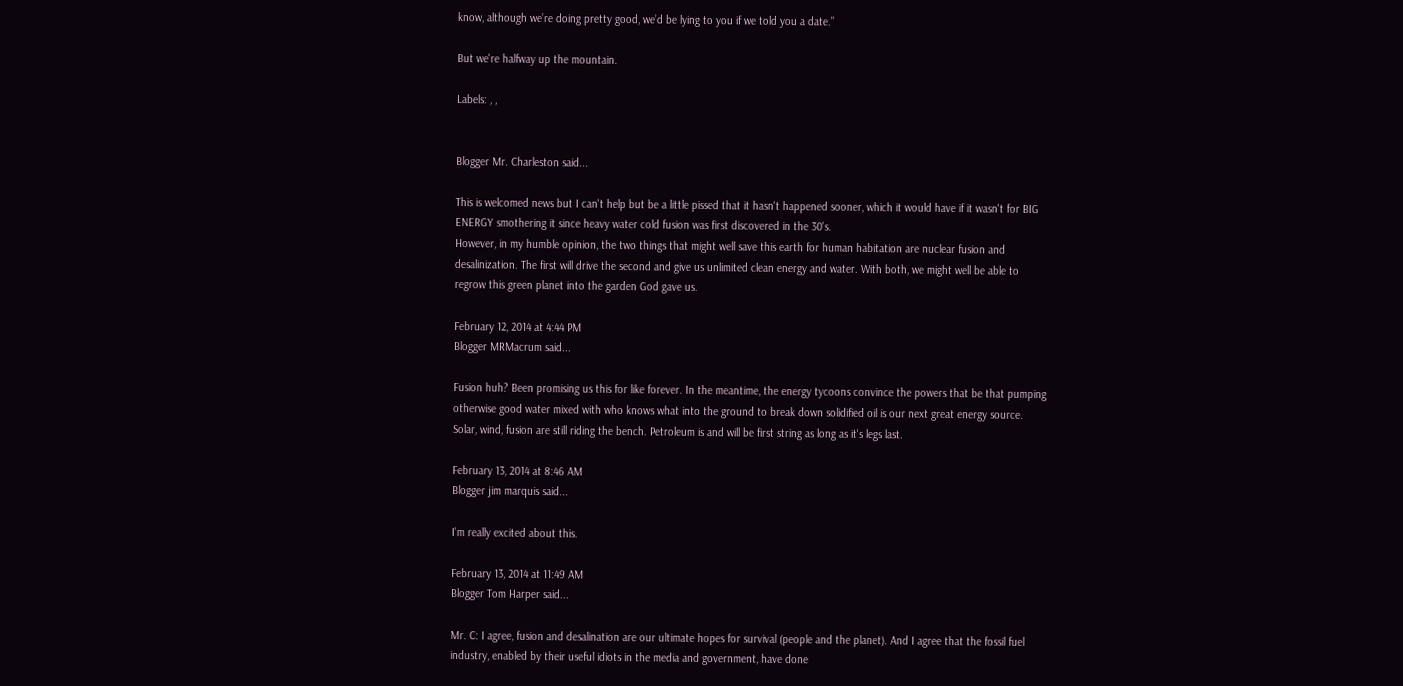know, although we’re doing pretty good, we’d be lying to you if we told you a date.”

But we're halfway up the mountain.

Labels: , ,


Blogger Mr. Charleston said...

This is welcomed news but I can't help but be a little pissed that it hasn't happened sooner, which it would have if it wasn't for BIG ENERGY smothering it since heavy water cold fusion was first discovered in the 30's.
However, in my humble opinion, the two things that might well save this earth for human habitation are nuclear fusion and desalinization. The first will drive the second and give us unlimited clean energy and water. With both, we might well be able to regrow this green planet into the garden God gave us.

February 12, 2014 at 4:44 PM
Blogger MRMacrum said...

Fusion huh? Been promising us this for like forever. In the meantime, the energy tycoons convince the powers that be that pumping otherwise good water mixed with who knows what into the ground to break down solidified oil is our next great energy source. Solar, wind, fusion are still riding the bench. Petroleum is and will be first string as long as it's legs last.

February 13, 2014 at 8:46 AM
Blogger jim marquis said...

I'm really excited about this.

February 13, 2014 at 11:49 AM
Blogger Tom Harper said...

Mr. C: I agree, fusion and desalination are our ultimate hopes for survival (people and the planet). And I agree that the fossil fuel industry, enabled by their useful idiots in the media and government, have done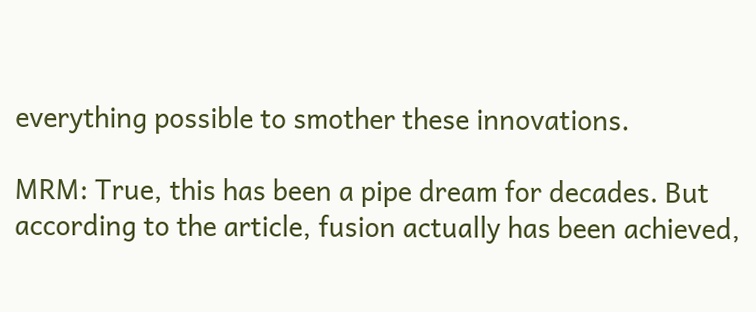everything possible to smother these innovations.

MRM: True, this has been a pipe dream for decades. But according to the article, fusion actually has been achieved,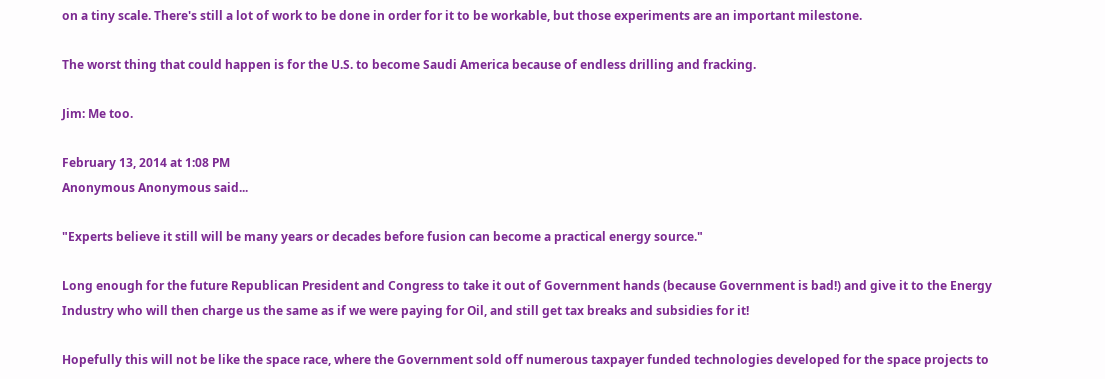on a tiny scale. There's still a lot of work to be done in order for it to be workable, but those experiments are an important milestone.

The worst thing that could happen is for the U.S. to become Saudi America because of endless drilling and fracking.

Jim: Me too.

February 13, 2014 at 1:08 PM
Anonymous Anonymous said...

"Experts believe it still will be many years or decades before fusion can become a practical energy source."

Long enough for the future Republican President and Congress to take it out of Government hands (because Government is bad!) and give it to the Energy Industry who will then charge us the same as if we were paying for Oil, and still get tax breaks and subsidies for it!

Hopefully this will not be like the space race, where the Government sold off numerous taxpayer funded technologies developed for the space projects to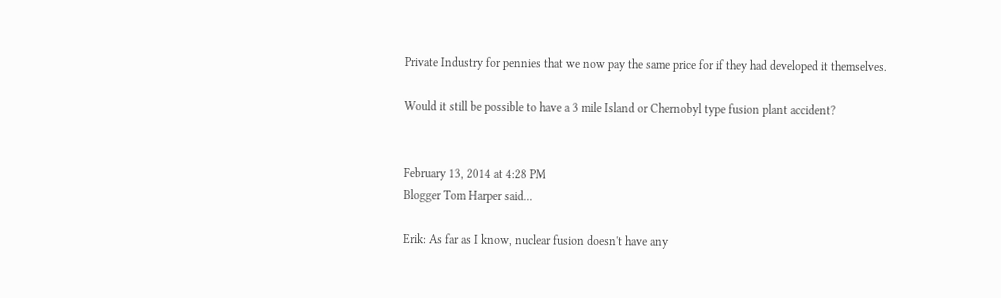Private Industry for pennies that we now pay the same price for if they had developed it themselves.

Would it still be possible to have a 3 mile Island or Chernobyl type fusion plant accident?


February 13, 2014 at 4:28 PM
Blogger Tom Harper said...

Erik: As far as I know, nuclear fusion doesn't have any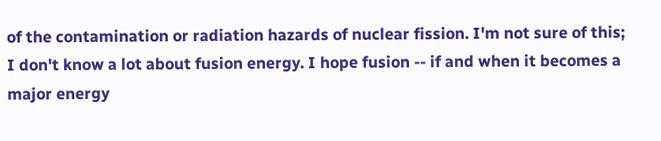of the contamination or radiation hazards of nuclear fission. I'm not sure of this; I don't know a lot about fusion energy. I hope fusion -- if and when it becomes a major energy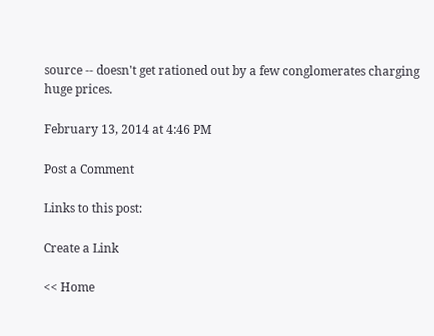source -- doesn't get rationed out by a few conglomerates charging huge prices.

February 13, 2014 at 4:46 PM

Post a Comment

Links to this post:

Create a Link

<< Home